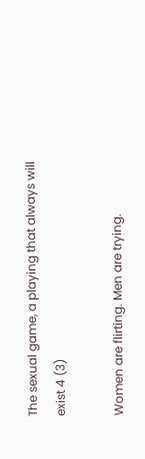The sexual game, a playing that always will exist 4 (3)

Women are flirting. Men are trying.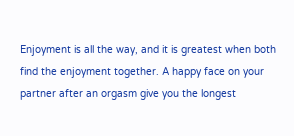Enjoyment is all the way, and it is greatest when both find the enjoyment together. A happy face on your partner after an orgasm give you the longest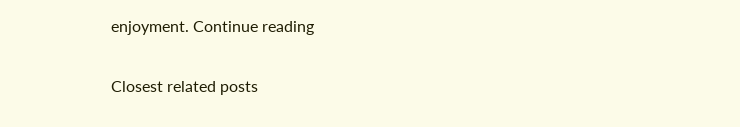enjoyment. Continue reading

Closest related posts